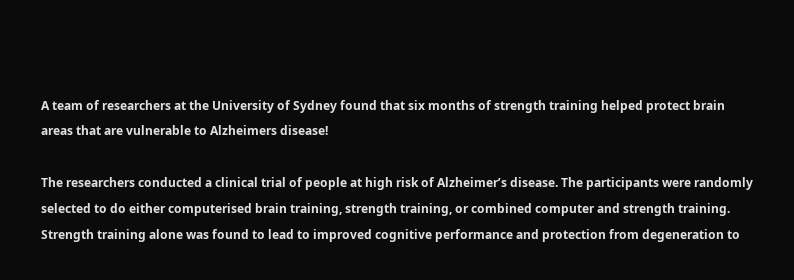A team of researchers at the University of Sydney found that six months of strength training helped protect brain areas that are vulnerable to Alzheimers disease!

The researchers conducted a clinical trial of people at high risk of Alzheimer’s disease. The participants were randomly selected to do either computerised brain training, strength training, or combined computer and strength training. Strength training alone was found to lead to improved cognitive performance and protection from degeneration to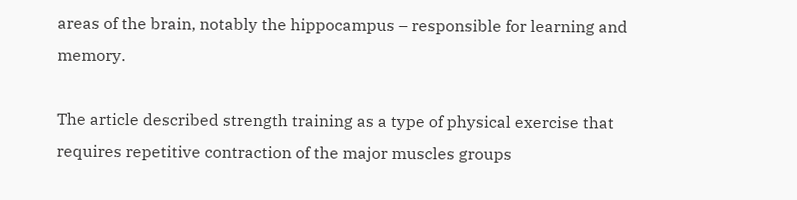areas of the brain, notably the hippocampus – responsible for learning and memory.

The article described strength training as a type of physical exercise that requires repetitive contraction of the major muscles groups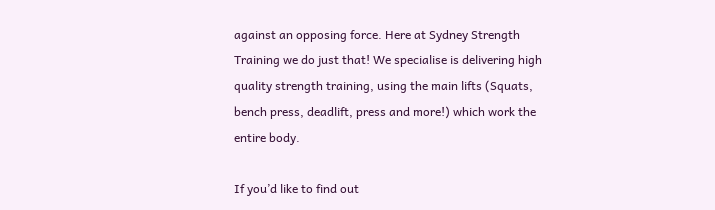against an opposing force. Here at Sydney Strength Training we do just that! We specialise is delivering high quality strength training, using the main lifts (Squats, bench press, deadlift, press and more!) which work the entire body.

If you’d like to find out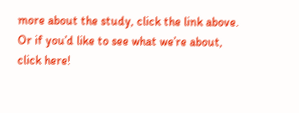more about the study, click the link above. Or if you’d like to see what we’re about, click here!